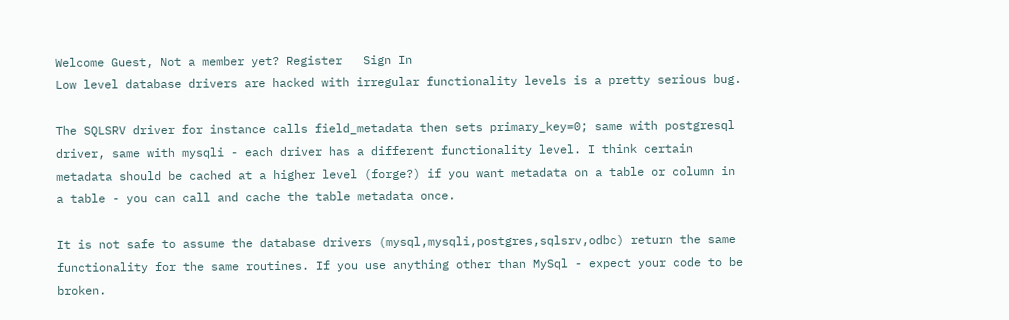Welcome Guest, Not a member yet? Register   Sign In
Low level database drivers are hacked with irregular functionality levels is a pretty serious bug.

The SQLSRV driver for instance calls field_metadata then sets primary_key=0; same with postgresql driver, same with mysqli - each driver has a different functionality level. I think certain metadata should be cached at a higher level (forge?) if you want metadata on a table or column in a table - you can call and cache the table metadata once.

It is not safe to assume the database drivers (mysql,mysqli,postgres,sqlsrv,odbc) return the same functionality for the same routines. If you use anything other than MySql - expect your code to be broken.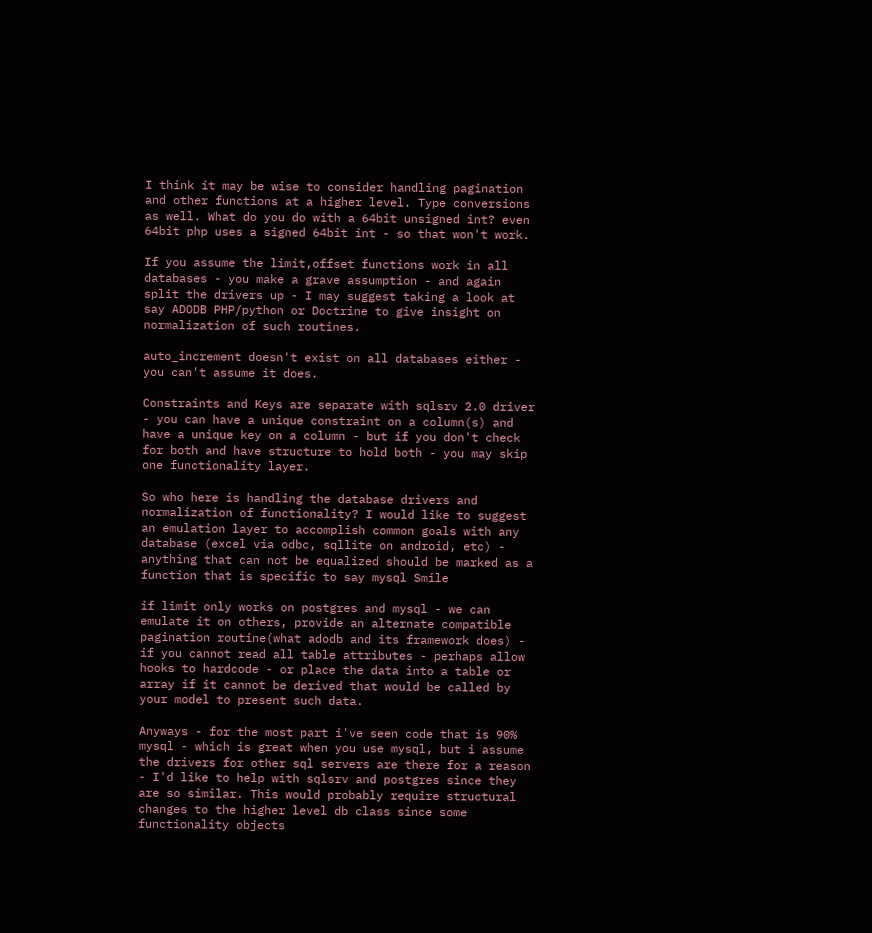I think it may be wise to consider handling pagination and other functions at a higher level. Type conversions as well. What do you do with a 64bit unsigned int? even 64bit php uses a signed 64bit int - so that won't work.

If you assume the limit,offset functions work in all databases - you make a grave assumption - and again split the drivers up - I may suggest taking a look at say ADODB PHP/python or Doctrine to give insight on normalization of such routines.

auto_increment doesn't exist on all databases either - you can't assume it does.

Constraints and Keys are separate with sqlsrv 2.0 driver - you can have a unique constraint on a column(s) and have a unique key on a column - but if you don't check for both and have structure to hold both - you may skip one functionality layer.

So who here is handling the database drivers and normalization of functionality? I would like to suggest an emulation layer to accomplish common goals with any database (excel via odbc, sqllite on android, etc) - anything that can not be equalized should be marked as a function that is specific to say mysql Smile

if limit only works on postgres and mysql - we can emulate it on others, provide an alternate compatible pagination routine(what adodb and its framework does) - if you cannot read all table attributes - perhaps allow hooks to hardcode - or place the data into a table or array if it cannot be derived that would be called by your model to present such data.

Anyways - for the most part i've seen code that is 90% mysql - which is great when you use mysql, but i assume the drivers for other sql servers are there for a reason - I'd like to help with sqlsrv and postgres since they are so similar. This would probably require structural changes to the higher level db class since some functionality objects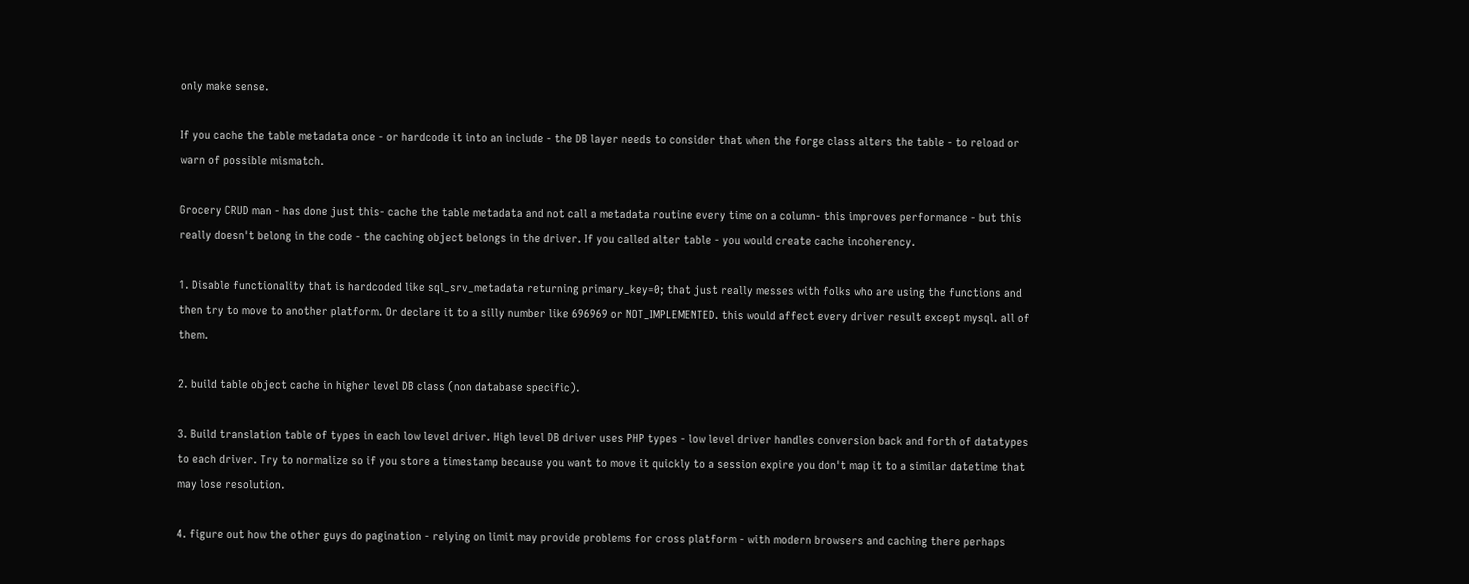only make sense.

If you cache the table metadata once - or hardcode it into an include - the DB layer needs to consider that when the forge class alters the table - to reload or warn of possible mismatch.

Grocery CRUD man - has done just this- cache the table metadata and not call a metadata routine every time on a column- this improves performance - but this really doesn't belong in the code - the caching object belongs in the driver. If you called alter table - you would create cache incoherency.

1. Disable functionality that is hardcoded like sql_srv_metadata returning primary_key=0; that just really messes with folks who are using the functions and then try to move to another platform. Or declare it to a silly number like 696969 or NOT_IMPLEMENTED. this would affect every driver result except mysql. all of them.

2. build table object cache in higher level DB class (non database specific).

3. Build translation table of types in each low level driver. High level DB driver uses PHP types - low level driver handles conversion back and forth of datatypes to each driver. Try to normalize so if you store a timestamp because you want to move it quickly to a session expire you don't map it to a similar datetime that may lose resolution.

4. figure out how the other guys do pagination - relying on limit may provide problems for cross platform - with modern browsers and caching there perhaps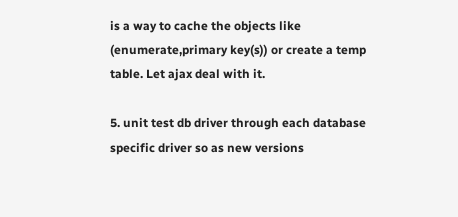is a way to cache the objects like (enumerate,primary key(s)) or create a temp table. Let ajax deal with it.

5. unit test db driver through each database specific driver so as new versions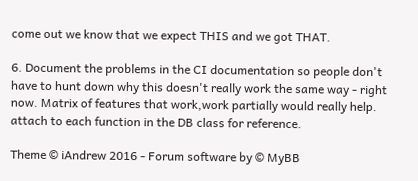come out we know that we expect THIS and we got THAT.

6. Document the problems in the CI documentation so people don't have to hunt down why this doesn't really work the same way - right now. Matrix of features that work,work partially would really help. attach to each function in the DB class for reference.

Theme © iAndrew 2016 - Forum software by © MyBB